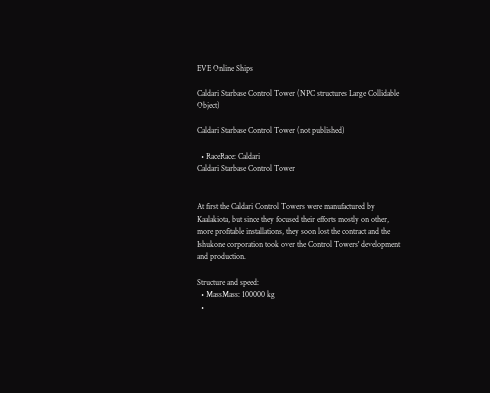EVE Online Ships

Caldari Starbase Control Tower (NPC structures Large Collidable Object)

Caldari Starbase Control Tower (not published)

  • RaceRace: Caldari
Caldari Starbase Control Tower


At first the Caldari Control Towers were manufactured by Kaalakiota, but since they focused their efforts mostly on other, more profitable installations, they soon lost the contract and the Ishukone corporation took over the Control Towers' development and production.

Structure and speed:
  • MassMass: 100000 kg
  •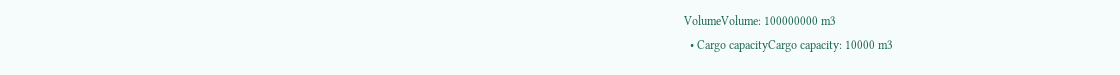VolumeVolume: 100000000 m3
  • Cargo capacityCargo capacity: 10000 m3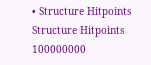• Structure Hitpoints Structure Hitpoints 100000000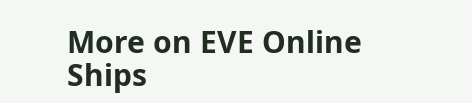More on EVE Online Ships